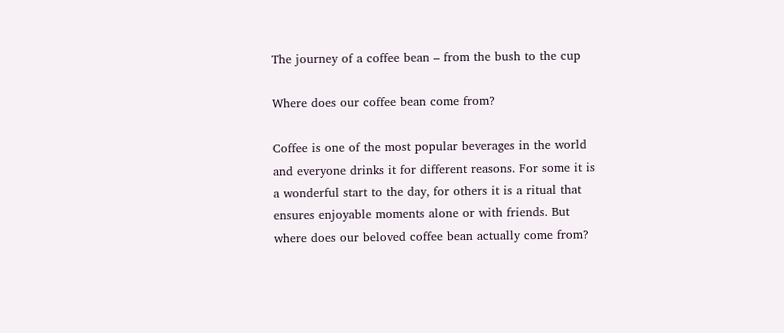The journey of a coffee bean – from the bush to the cup

Where does our coffee bean come from?

Coffee is one of the most popular beverages in the world and everyone drinks it for different reasons. For some it is a wonderful start to the day, for others it is a ritual that ensures enjoyable moments alone or with friends. But where does our beloved coffee bean actually come from?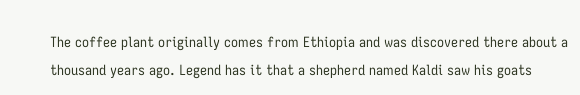The coffee plant originally comes from Ethiopia and was discovered there about a thousand years ago. Legend has it that a shepherd named Kaldi saw his goats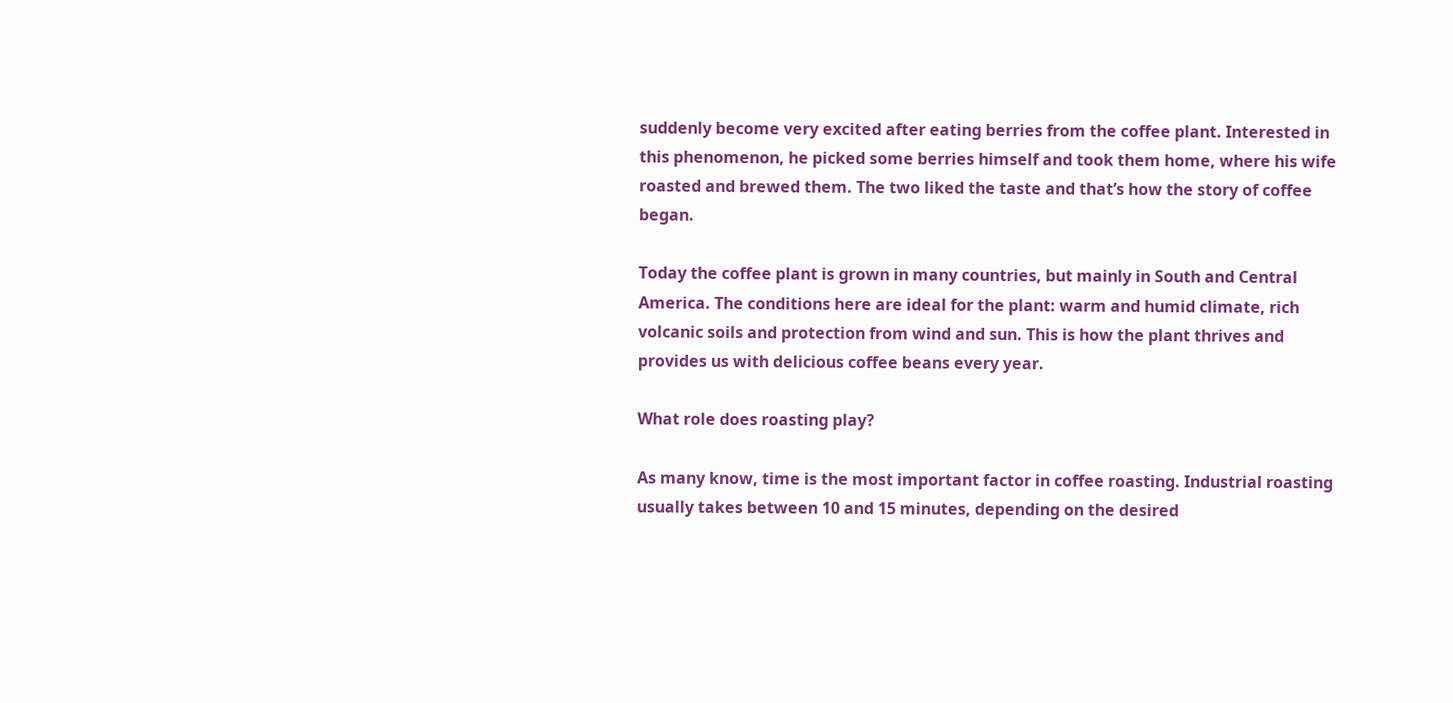suddenly become very excited after eating berries from the coffee plant. Interested in this phenomenon, he picked some berries himself and took them home, where his wife roasted and brewed them. The two liked the taste and that’s how the story of coffee began.

Today the coffee plant is grown in many countries, but mainly in South and Central America. The conditions here are ideal for the plant: warm and humid climate, rich volcanic soils and protection from wind and sun. This is how the plant thrives and provides us with delicious coffee beans every year.

What role does roasting play?

As many know, time is the most important factor in coffee roasting. Industrial roasting usually takes between 10 and 15 minutes, depending on the desired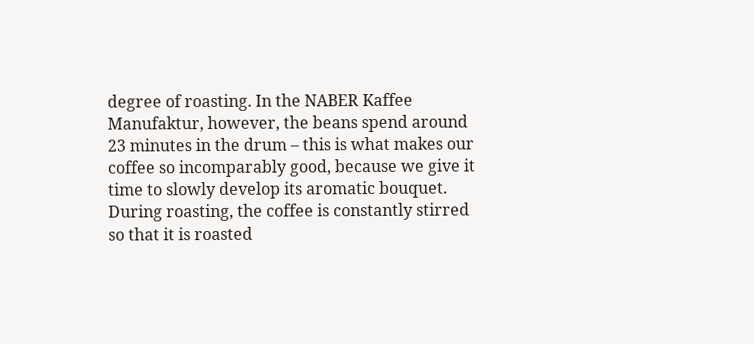degree of roasting. In the NABER Kaffee Manufaktur, however, the beans spend around 23 minutes in the drum – this is what makes our coffee so incomparably good, because we give it time to slowly develop its aromatic bouquet. During roasting, the coffee is constantly stirred so that it is roasted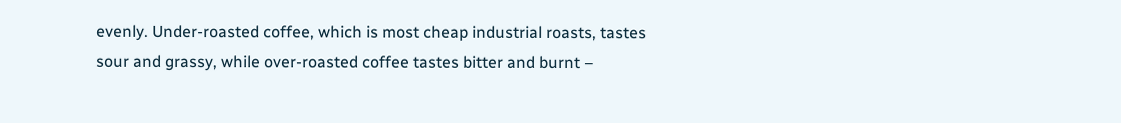evenly. Under-roasted coffee, which is most cheap industrial roasts, tastes sour and grassy, while over-roasted coffee tastes bitter and burnt –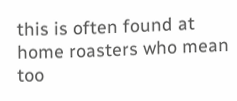this is often found at home roasters who mean too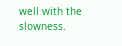well with the slowness.